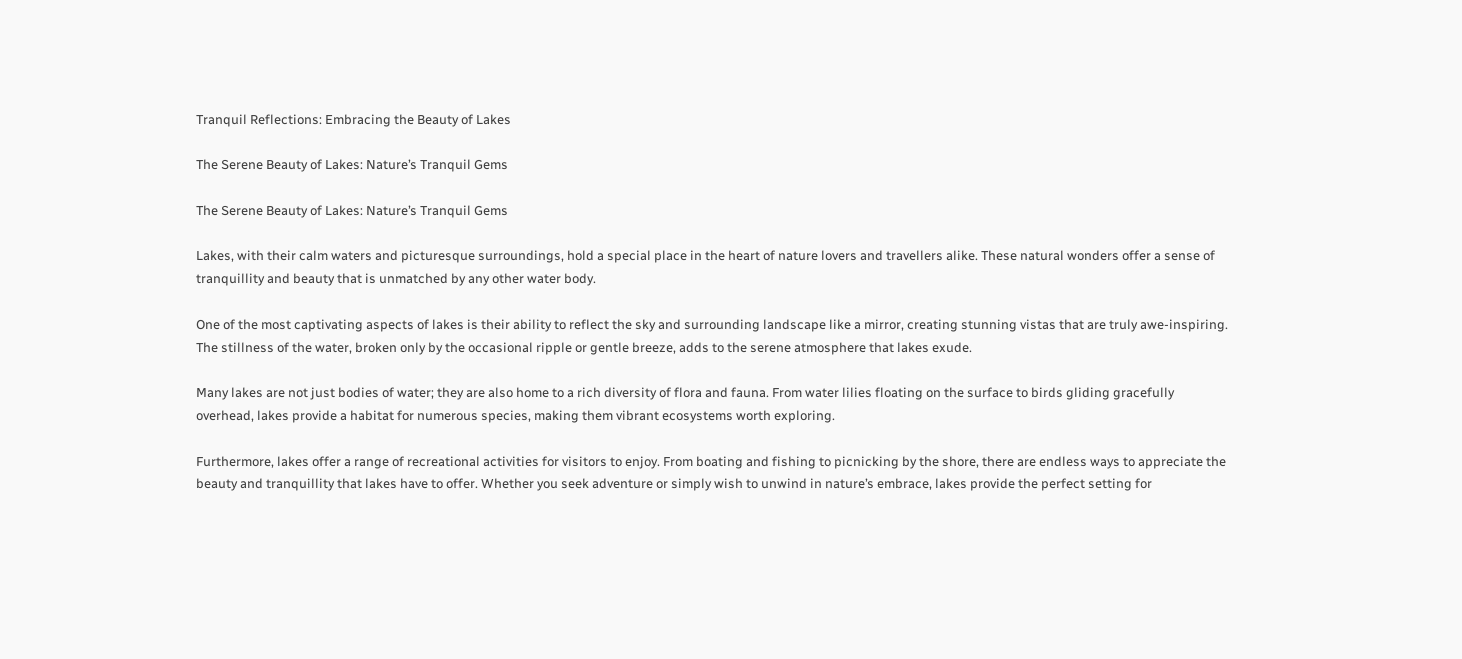Tranquil Reflections: Embracing the Beauty of Lakes

The Serene Beauty of Lakes: Nature’s Tranquil Gems

The Serene Beauty of Lakes: Nature’s Tranquil Gems

Lakes, with their calm waters and picturesque surroundings, hold a special place in the heart of nature lovers and travellers alike. These natural wonders offer a sense of tranquillity and beauty that is unmatched by any other water body.

One of the most captivating aspects of lakes is their ability to reflect the sky and surrounding landscape like a mirror, creating stunning vistas that are truly awe-inspiring. The stillness of the water, broken only by the occasional ripple or gentle breeze, adds to the serene atmosphere that lakes exude.

Many lakes are not just bodies of water; they are also home to a rich diversity of flora and fauna. From water lilies floating on the surface to birds gliding gracefully overhead, lakes provide a habitat for numerous species, making them vibrant ecosystems worth exploring.

Furthermore, lakes offer a range of recreational activities for visitors to enjoy. From boating and fishing to picnicking by the shore, there are endless ways to appreciate the beauty and tranquillity that lakes have to offer. Whether you seek adventure or simply wish to unwind in nature’s embrace, lakes provide the perfect setting for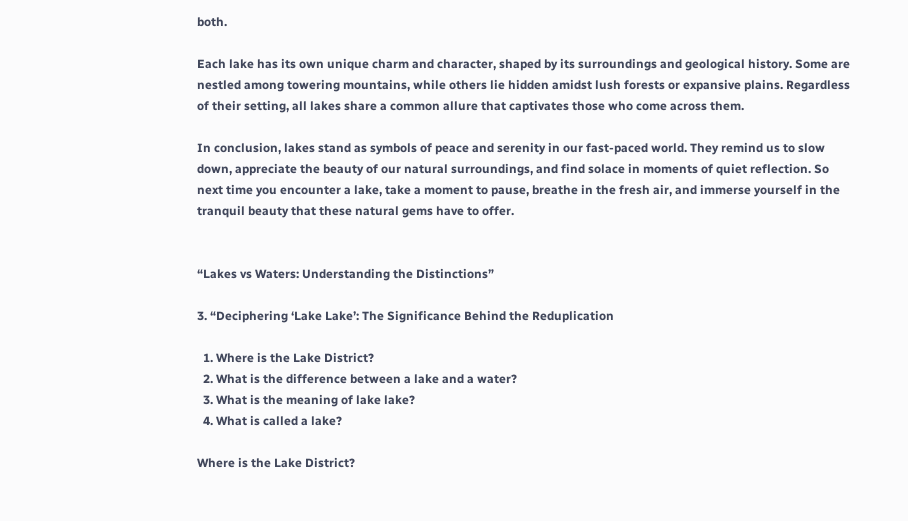both.

Each lake has its own unique charm and character, shaped by its surroundings and geological history. Some are nestled among towering mountains, while others lie hidden amidst lush forests or expansive plains. Regardless of their setting, all lakes share a common allure that captivates those who come across them.

In conclusion, lakes stand as symbols of peace and serenity in our fast-paced world. They remind us to slow down, appreciate the beauty of our natural surroundings, and find solace in moments of quiet reflection. So next time you encounter a lake, take a moment to pause, breathe in the fresh air, and immerse yourself in the tranquil beauty that these natural gems have to offer.


“Lakes vs Waters: Understanding the Distinctions”

3. “Deciphering ‘Lake Lake’: The Significance Behind the Reduplication

  1. Where is the Lake District?
  2. What is the difference between a lake and a water?
  3. What is the meaning of lake lake?
  4. What is called a lake?

Where is the Lake District?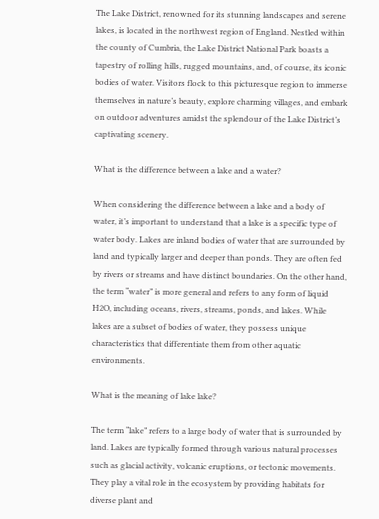The Lake District, renowned for its stunning landscapes and serene lakes, is located in the northwest region of England. Nestled within the county of Cumbria, the Lake District National Park boasts a tapestry of rolling hills, rugged mountains, and, of course, its iconic bodies of water. Visitors flock to this picturesque region to immerse themselves in nature’s beauty, explore charming villages, and embark on outdoor adventures amidst the splendour of the Lake District’s captivating scenery.

What is the difference between a lake and a water?

When considering the difference between a lake and a body of water, it’s important to understand that a lake is a specific type of water body. Lakes are inland bodies of water that are surrounded by land and typically larger and deeper than ponds. They are often fed by rivers or streams and have distinct boundaries. On the other hand, the term “water” is more general and refers to any form of liquid H2O, including oceans, rivers, streams, ponds, and lakes. While lakes are a subset of bodies of water, they possess unique characteristics that differentiate them from other aquatic environments.

What is the meaning of lake lake?

The term “lake” refers to a large body of water that is surrounded by land. Lakes are typically formed through various natural processes such as glacial activity, volcanic eruptions, or tectonic movements. They play a vital role in the ecosystem by providing habitats for diverse plant and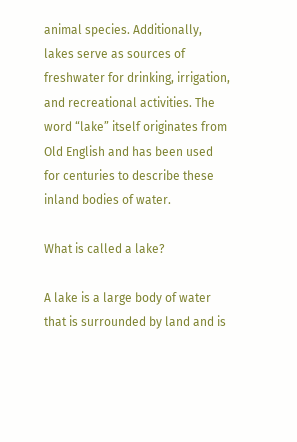animal species. Additionally, lakes serve as sources of freshwater for drinking, irrigation, and recreational activities. The word “lake” itself originates from Old English and has been used for centuries to describe these inland bodies of water.

What is called a lake?

A lake is a large body of water that is surrounded by land and is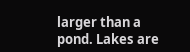larger than a pond. Lakes are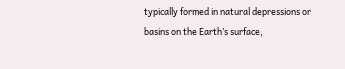typically formed in natural depressions or basins on the Earth’s surface,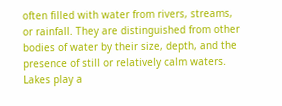often filled with water from rivers, streams, or rainfall. They are distinguished from other bodies of water by their size, depth, and the presence of still or relatively calm waters. Lakes play a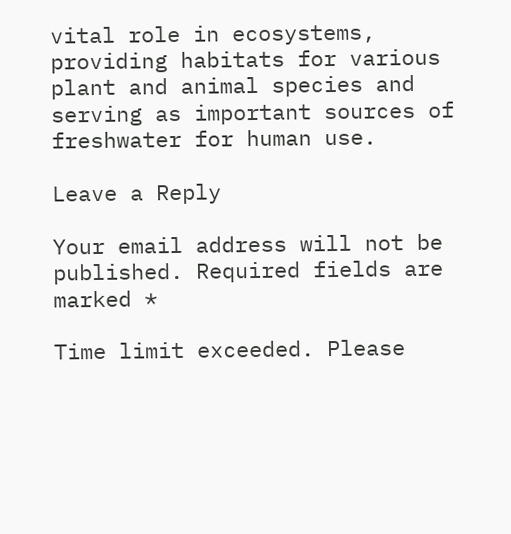vital role in ecosystems, providing habitats for various plant and animal species and serving as important sources of freshwater for human use.

Leave a Reply

Your email address will not be published. Required fields are marked *

Time limit exceeded. Please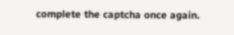complete the captcha once again.